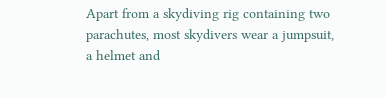Apart from a skydiving rig containing two parachutes, most skydivers wear a jumpsuit, a helmet and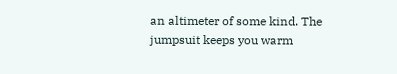an altimeter of some kind. The jumpsuit keeps you warm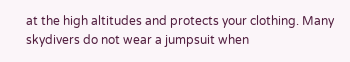at the high altitudes and protects your clothing. Many skydivers do not wear a jumpsuit when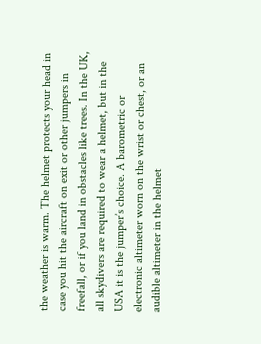the weather is warm. The helmet protects your head in case you hit the aircraft on exit or other jumpers in freefall, or if you land in obstacles like trees. In the UK, all skydivers are required to wear a helmet, but in the USA it is the jumper’s choice. A barometric or electronic altimeter worn on the wrist or chest, or an audible altimeter in the helmet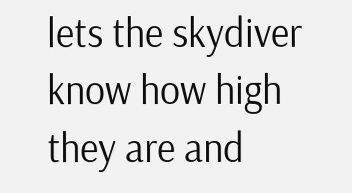lets the skydiver know how high they are and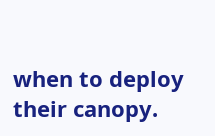when to deploy their canopy.